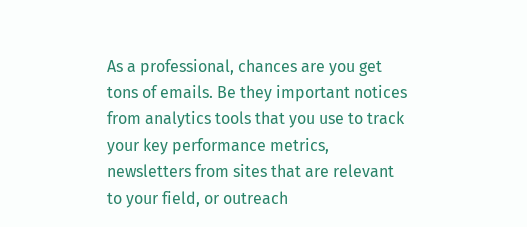As a professional, chances are you get tons of emails. Be they important notices from analytics tools that you use to track your key performance metrics, newsletters from sites that are relevant to your field, or outreach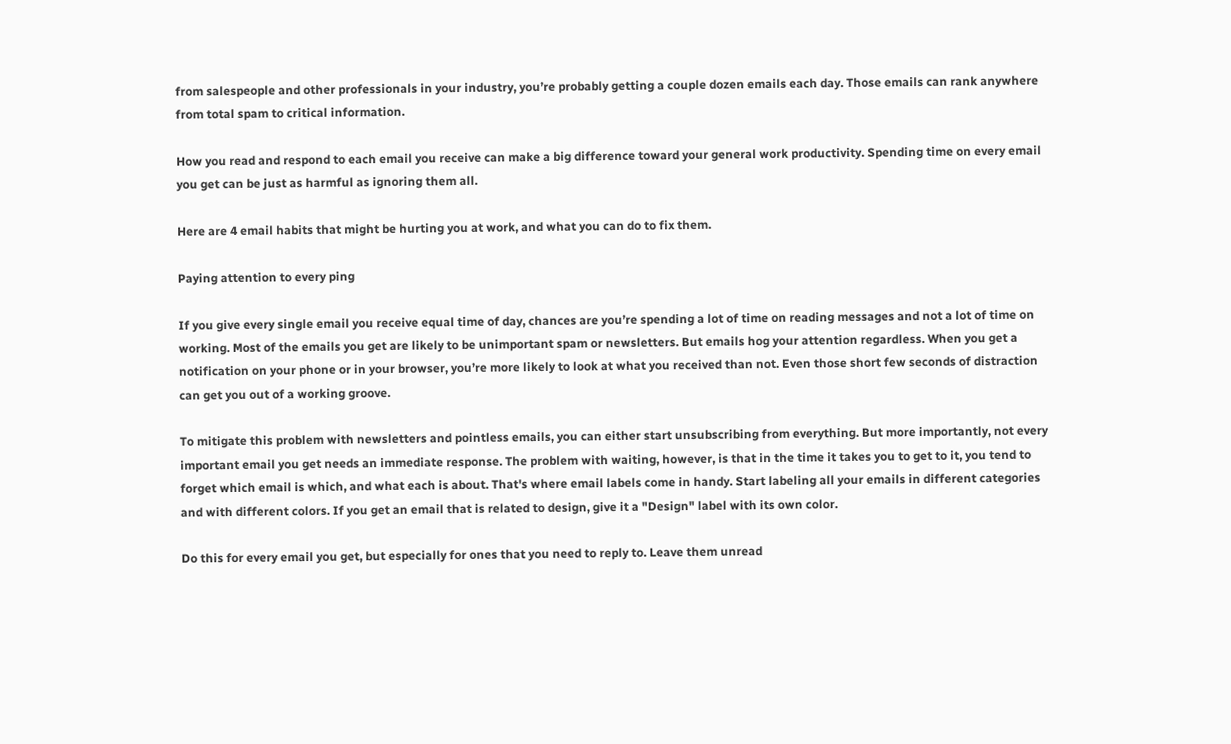from salespeople and other professionals in your industry, you’re probably getting a couple dozen emails each day. Those emails can rank anywhere from total spam to critical information.

How you read and respond to each email you receive can make a big difference toward your general work productivity. Spending time on every email you get can be just as harmful as ignoring them all.

Here are 4 email habits that might be hurting you at work, and what you can do to fix them.

Paying attention to every ping

If you give every single email you receive equal time of day, chances are you’re spending a lot of time on reading messages and not a lot of time on working. Most of the emails you get are likely to be unimportant spam or newsletters. But emails hog your attention regardless. When you get a notification on your phone or in your browser, you’re more likely to look at what you received than not. Even those short few seconds of distraction can get you out of a working groove.

To mitigate this problem with newsletters and pointless emails, you can either start unsubscribing from everything. But more importantly, not every important email you get needs an immediate response. The problem with waiting, however, is that in the time it takes you to get to it, you tend to forget which email is which, and what each is about. That's where email labels come in handy. Start labeling all your emails in different categories and with different colors. If you get an email that is related to design, give it a "Design" label with its own color.

Do this for every email you get, but especially for ones that you need to reply to. Leave them unread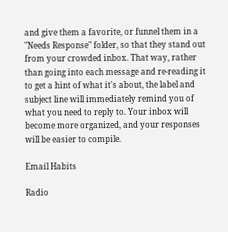and give them a favorite, or funnel them in a "Needs Response" folder, so that they stand out from your crowded inbox. That way, rather than going into each message and re-reading it to get a hint of what it's about, the label and subject line will immediately remind you of what you need to reply to. Your inbox will become more organized, and your responses will be easier to compile.

Email Habits

Radio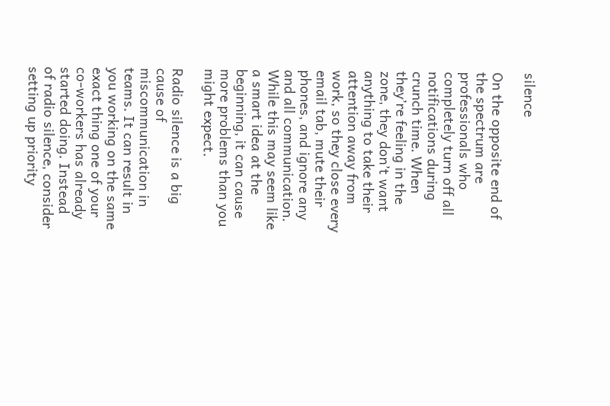silence

On the opposite end of the spectrum are professionals who completely turn off all notifications during crunch time. When they’re feeling in the zone, they don’t want anything to take their attention away from work, so they close every email tab, mute their phones, and ignore any and all communication. While this may seem like a smart idea at the beginning, it can cause more problems than you might expect.

Radio silence is a big cause of miscommunication in teams. It can result in you working on the same exact thing one of your co-workers has already started doing. Instead of radio silence, consider setting up priority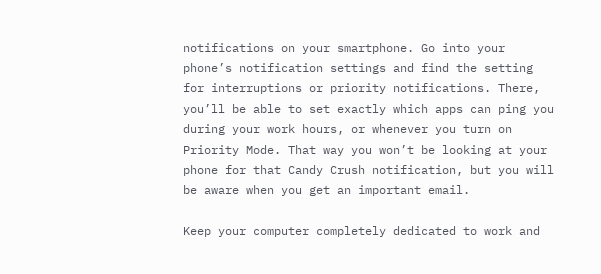notifications on your smartphone. Go into your phone’s notification settings and find the setting for interruptions or priority notifications. There, you’ll be able to set exactly which apps can ping you during your work hours, or whenever you turn on Priority Mode. That way you won’t be looking at your phone for that Candy Crush notification, but you will be aware when you get an important email.

Keep your computer completely dedicated to work and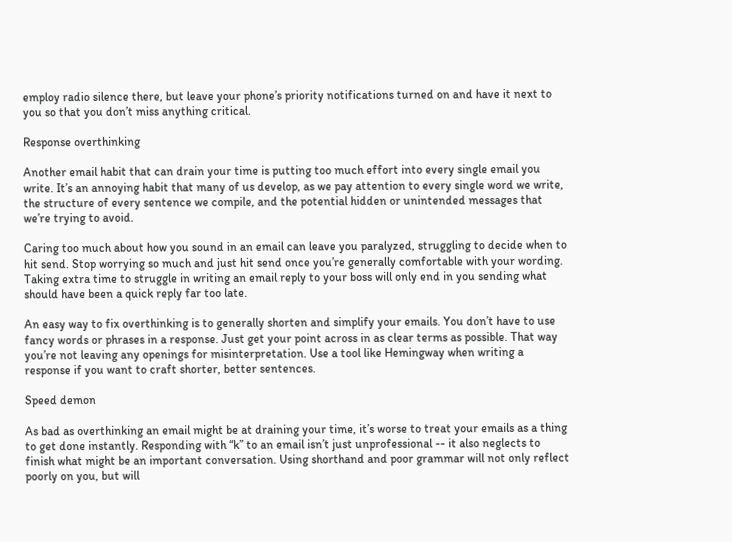employ radio silence there, but leave your phone’s priority notifications turned on and have it next to you so that you don’t miss anything critical.

Response overthinking

Another email habit that can drain your time is putting too much effort into every single email you write. It’s an annoying habit that many of us develop, as we pay attention to every single word we write, the structure of every sentence we compile, and the potential hidden or unintended messages that we’re trying to avoid.

Caring too much about how you sound in an email can leave you paralyzed, struggling to decide when to hit send. Stop worrying so much and just hit send once you’re generally comfortable with your wording. Taking extra time to struggle in writing an email reply to your boss will only end in you sending what should have been a quick reply far too late.

An easy way to fix overthinking is to generally shorten and simplify your emails. You don’t have to use fancy words or phrases in a response. Just get your point across in as clear terms as possible. That way you’re not leaving any openings for misinterpretation. Use a tool like Hemingway when writing a response if you want to craft shorter, better sentences.

Speed demon

As bad as overthinking an email might be at draining your time, it’s worse to treat your emails as a thing to get done instantly. Responding with “k” to an email isn’t just unprofessional -- it also neglects to finish what might be an important conversation. Using shorthand and poor grammar will not only reflect poorly on you, but will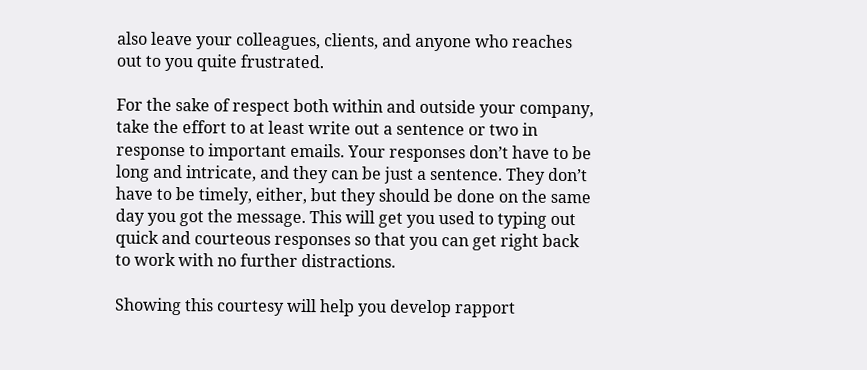also leave your colleagues, clients, and anyone who reaches out to you quite frustrated.

For the sake of respect both within and outside your company, take the effort to at least write out a sentence or two in response to important emails. Your responses don’t have to be long and intricate, and they can be just a sentence. They don’t have to be timely, either, but they should be done on the same day you got the message. This will get you used to typing out quick and courteous responses so that you can get right back to work with no further distractions.

Showing this courtesy will help you develop rapport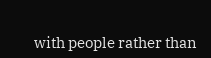with people rather than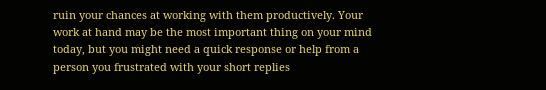ruin your chances at working with them productively. Your work at hand may be the most important thing on your mind today, but you might need a quick response or help from a person you frustrated with your short replies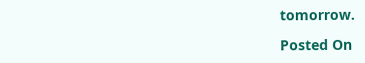tomorrow.

Posted On